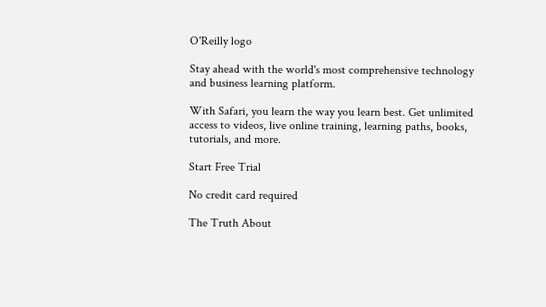O'Reilly logo

Stay ahead with the world's most comprehensive technology and business learning platform.

With Safari, you learn the way you learn best. Get unlimited access to videos, live online training, learning paths, books, tutorials, and more.

Start Free Trial

No credit card required

The Truth About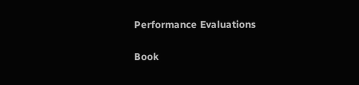Performance Evaluations

Book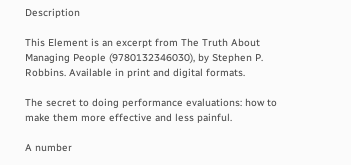Description

This Element is an excerpt from The Truth About Managing People (9780132346030), by Stephen P. Robbins. Available in print and digital formats.

The secret to doing performance evaluations: how to make them more effective and less painful.

A number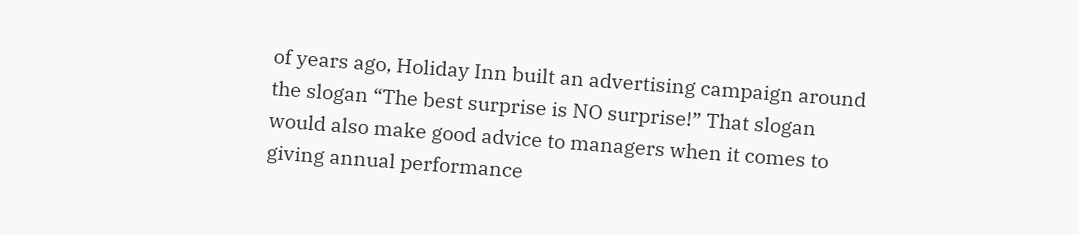of years ago, Holiday Inn built an advertising campaign around the slogan “The best surprise is NO surprise!” That slogan would also make good advice to managers when it comes to giving annual performance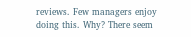reviews. Few managers enjoy doing this. Why? There seem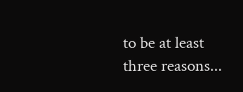to be at least three reasons...